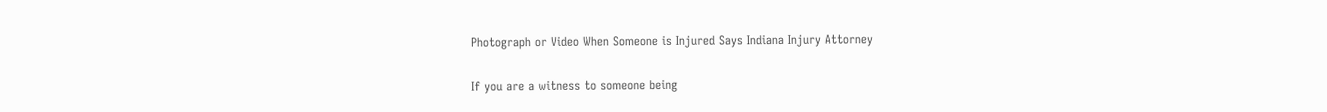Photograph or Video When Someone is Injured Says Indiana Injury Attorney

If you are a witness to someone being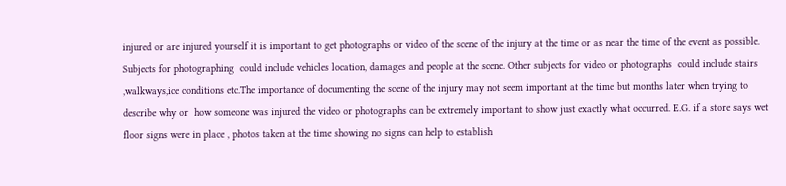injured or are injured yourself it is important to get photographs or video of the scene of the injury at the time or as near the time of the event as possible.  Subjects for photographing  could include vehicles location, damages and people at the scene. Other subjects for video or photographs  could include stairs ,walkways,ice conditions etc.The importance of documenting the scene of the injury may not seem important at the time but months later when trying to describe why or  how someone was injured the video or photographs can be extremely important to show just exactly what occurred. E.G. if a store says wet floor signs were in place , photos taken at the time showing no signs can help to establish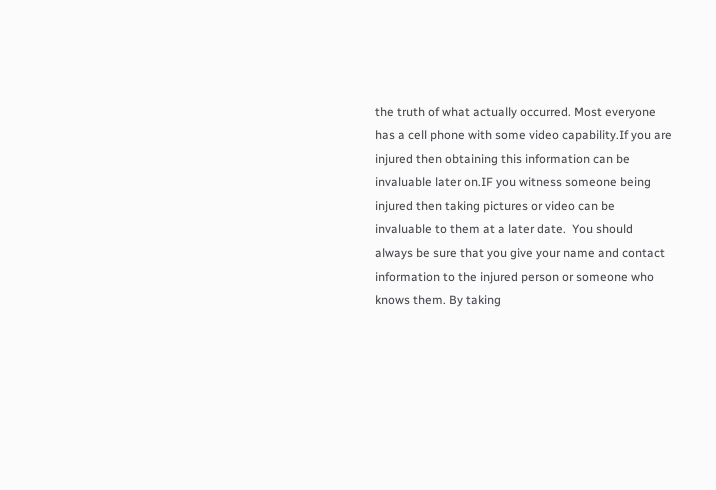the truth of what actually occurred. Most everyone has a cell phone with some video capability.If you are injured then obtaining this information can be invaluable later on.IF you witness someone being injured then taking pictures or video can be invaluable to them at a later date.  You should always be sure that you give your name and contact information to the injured person or someone who knows them. By taking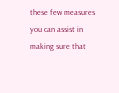these few measures you can assist in making sure that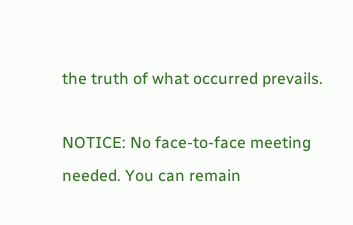the truth of what occurred prevails.

NOTICE: No face-to-face meeting needed. You can remain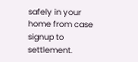safely in your home from case signup to settlement.